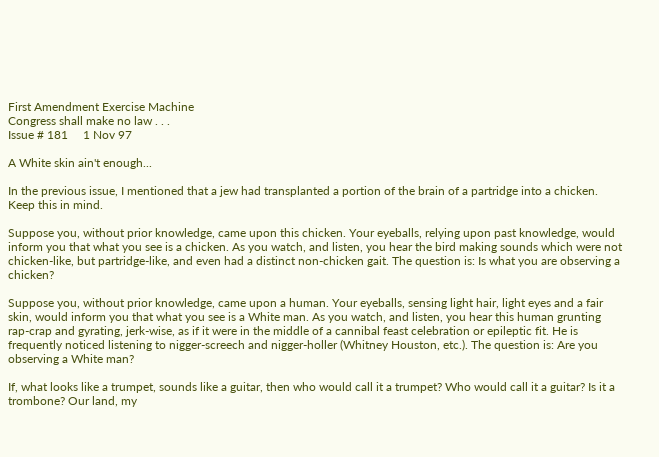First Amendment Exercise Machine
Congress shall make no law . . .
Issue # 181     1 Nov 97

A White skin ain't enough...

In the previous issue, I mentioned that a jew had transplanted a portion of the brain of a partridge into a chicken. Keep this in mind.

Suppose you, without prior knowledge, came upon this chicken. Your eyeballs, relying upon past knowledge, would inform you that what you see is a chicken. As you watch, and listen, you hear the bird making sounds which were not chicken-like, but partridge-like, and even had a distinct non-chicken gait. The question is: Is what you are observing a chicken?

Suppose you, without prior knowledge, came upon a human. Your eyeballs, sensing light hair, light eyes and a fair skin, would inform you that what you see is a White man. As you watch, and listen, you hear this human grunting rap-crap and gyrating, jerk-wise, as if it were in the middle of a cannibal feast celebration or epileptic fit. He is frequently noticed listening to nigger-screech and nigger-holler (Whitney Houston, etc.). The question is: Are you observing a White man?

If, what looks like a trumpet, sounds like a guitar, then who would call it a trumpet? Who would call it a guitar? Is it a trombone? Our land, my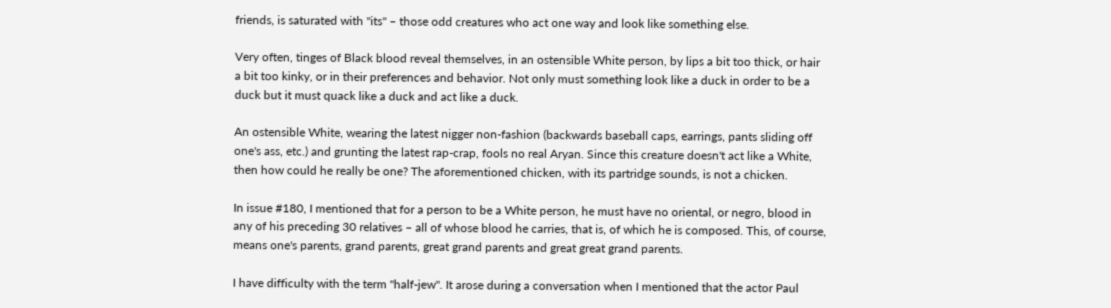friends, is saturated with "its" – those odd creatures who act one way and look like something else.

Very often, tinges of Black blood reveal themselves, in an ostensible White person, by lips a bit too thick, or hair a bit too kinky, or in their preferences and behavior. Not only must something look like a duck in order to be a duck but it must quack like a duck and act like a duck.

An ostensible White, wearing the latest nigger non-fashion (backwards baseball caps, earrings, pants sliding off one's ass, etc.) and grunting the latest rap-crap, fools no real Aryan. Since this creature doesn't act like a White, then how could he really be one? The aforementioned chicken, with its partridge sounds, is not a chicken.

In issue #180, I mentioned that for a person to be a White person, he must have no oriental, or negro, blood in any of his preceding 30 relatives – all of whose blood he carries, that is, of which he is composed. This, of course, means one's parents, grand parents, great grand parents and great great grand parents.

I have difficulty with the term "half-jew". It arose during a conversation when I mentioned that the actor Paul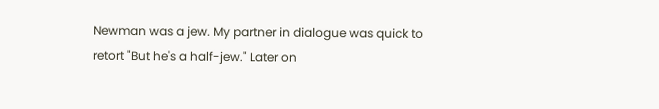Newman was a jew. My partner in dialogue was quick to retort "But he's a half-jew." Later on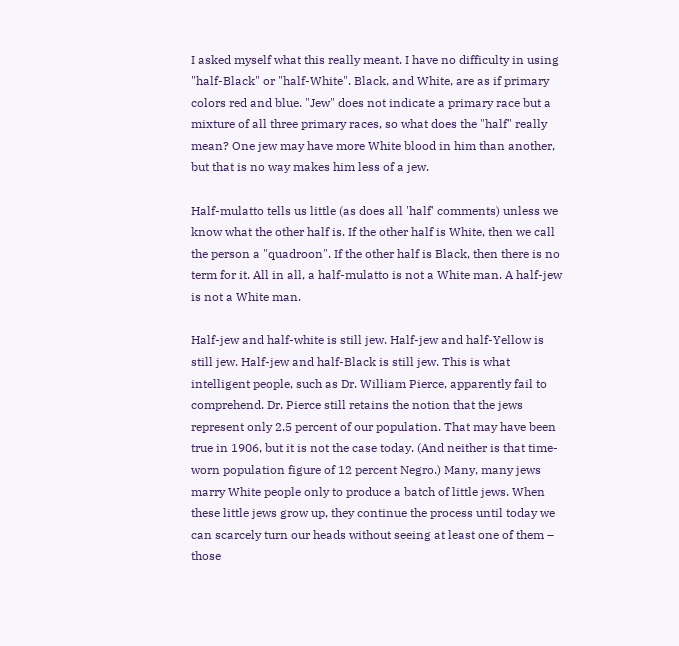I asked myself what this really meant. I have no difficulty in using "half-Black" or "half-White". Black, and White, are as if primary colors red and blue. "Jew" does not indicate a primary race but a mixture of all three primary races, so what does the "half" really mean? One jew may have more White blood in him than another, but that is no way makes him less of a jew.

Half-mulatto tells us little (as does all 'half' comments) unless we know what the other half is. If the other half is White, then we call the person a "quadroon". If the other half is Black, then there is no term for it. All in all, a half-mulatto is not a White man. A half-jew is not a White man.

Half-jew and half-white is still jew. Half-jew and half-Yellow is still jew. Half-jew and half-Black is still jew. This is what intelligent people, such as Dr. William Pierce, apparently fail to comprehend. Dr. Pierce still retains the notion that the jews represent only 2.5 percent of our population. That may have been true in 1906, but it is not the case today. (And neither is that time-worn population figure of 12 percent Negro.) Many, many jews marry White people only to produce a batch of little jews. When these little jews grow up, they continue the process until today we can scarcely turn our heads without seeing at least one of them – those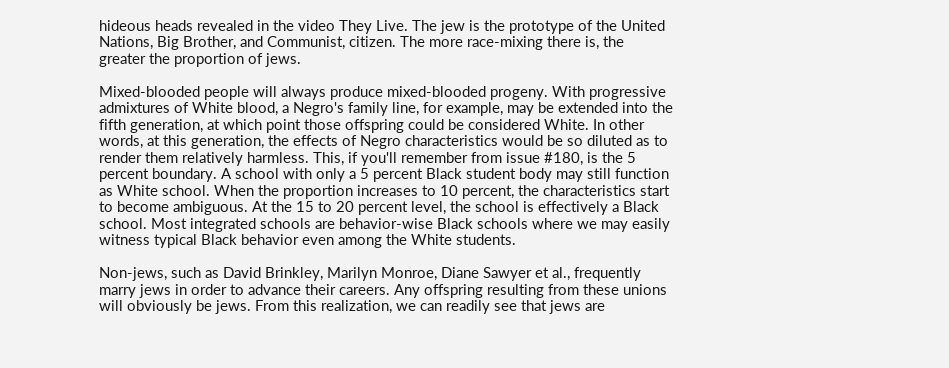hideous heads revealed in the video They Live. The jew is the prototype of the United Nations, Big Brother, and Communist, citizen. The more race-mixing there is, the greater the proportion of jews.

Mixed-blooded people will always produce mixed-blooded progeny. With progressive admixtures of White blood, a Negro's family line, for example, may be extended into the fifth generation, at which point those offspring could be considered White. In other words, at this generation, the effects of Negro characteristics would be so diluted as to render them relatively harmless. This, if you'll remember from issue #180, is the 5 percent boundary. A school with only a 5 percent Black student body may still function as White school. When the proportion increases to 10 percent, the characteristics start to become ambiguous. At the 15 to 20 percent level, the school is effectively a Black school. Most integrated schools are behavior-wise Black schools where we may easily witness typical Black behavior even among the White students.

Non-jews, such as David Brinkley, Marilyn Monroe, Diane Sawyer et al., frequently marry jews in order to advance their careers. Any offspring resulting from these unions will obviously be jews. From this realization, we can readily see that jews are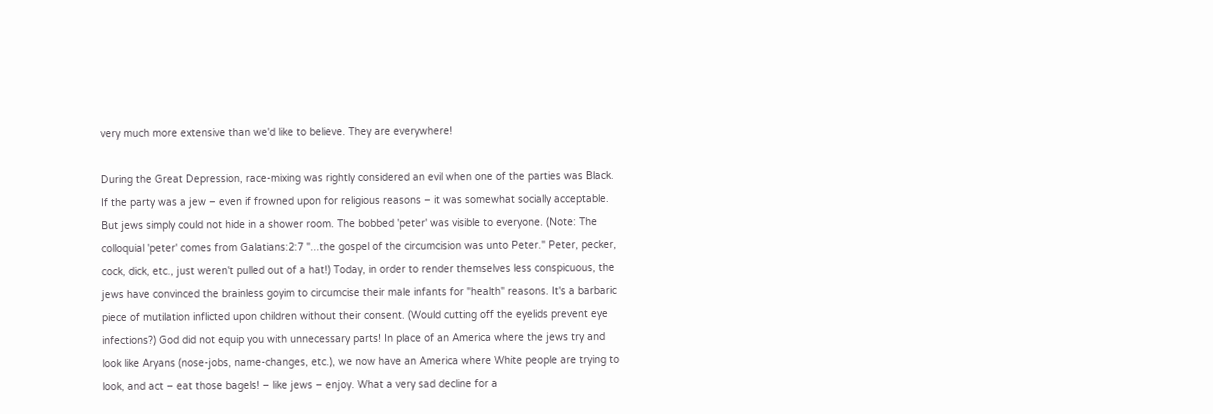very much more extensive than we'd like to believe. They are everywhere!

During the Great Depression, race-mixing was rightly considered an evil when one of the parties was Black. If the party was a jew – even if frowned upon for religious reasons – it was somewhat socially acceptable. But jews simply could not hide in a shower room. The bobbed 'peter' was visible to everyone. (Note: The colloquial 'peter' comes from Galatians:2:7 "...the gospel of the circumcision was unto Peter." Peter, pecker, cock, dick, etc., just weren't pulled out of a hat!) Today, in order to render themselves less conspicuous, the jews have convinced the brainless goyim to circumcise their male infants for "health" reasons. It's a barbaric piece of mutilation inflicted upon children without their consent. (Would cutting off the eyelids prevent eye infections?) God did not equip you with unnecessary parts! In place of an America where the jews try and look like Aryans (nose-jobs, name-changes, etc.), we now have an America where White people are trying to look, and act – eat those bagels! – like jews – enjoy. What a very sad decline for a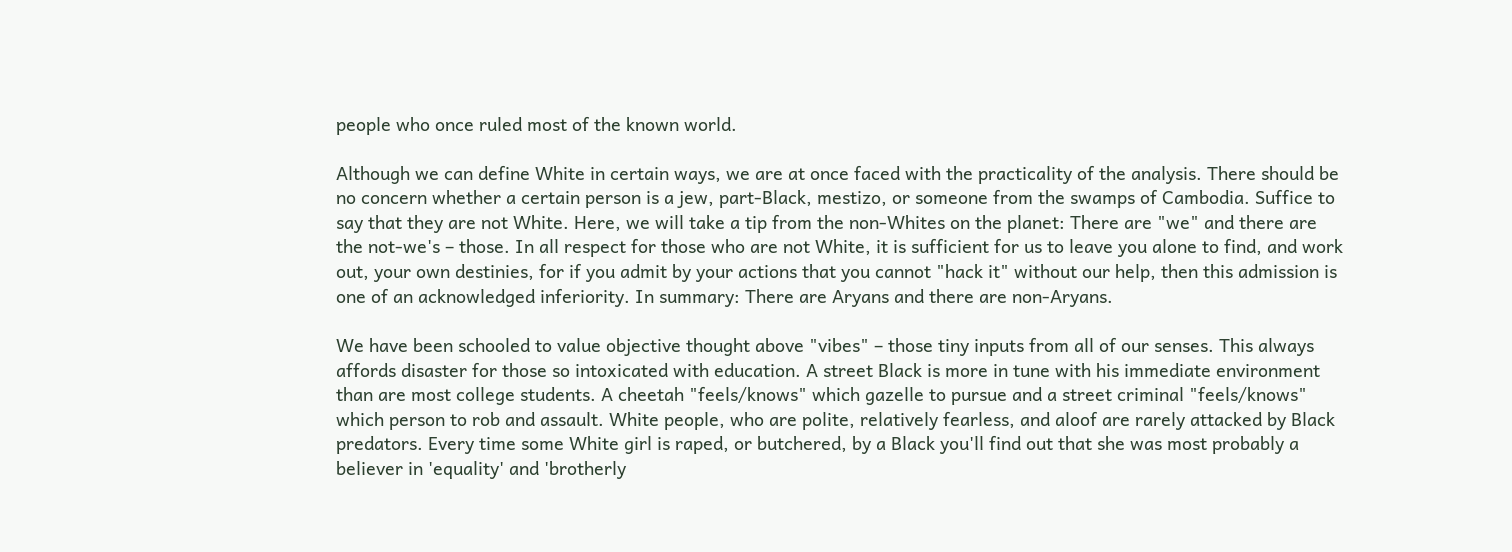people who once ruled most of the known world.

Although we can define White in certain ways, we are at once faced with the practicality of the analysis. There should be no concern whether a certain person is a jew, part-Black, mestizo, or someone from the swamps of Cambodia. Suffice to say that they are not White. Here, we will take a tip from the non-Whites on the planet: There are "we" and there are the not-we's – those. In all respect for those who are not White, it is sufficient for us to leave you alone to find, and work out, your own destinies, for if you admit by your actions that you cannot "hack it" without our help, then this admission is one of an acknowledged inferiority. In summary: There are Aryans and there are non-Aryans.

We have been schooled to value objective thought above "vibes" – those tiny inputs from all of our senses. This always affords disaster for those so intoxicated with education. A street Black is more in tune with his immediate environment than are most college students. A cheetah "feels/knows" which gazelle to pursue and a street criminal "feels/knows" which person to rob and assault. White people, who are polite, relatively fearless, and aloof are rarely attacked by Black predators. Every time some White girl is raped, or butchered, by a Black you'll find out that she was most probably a believer in 'equality' and 'brotherly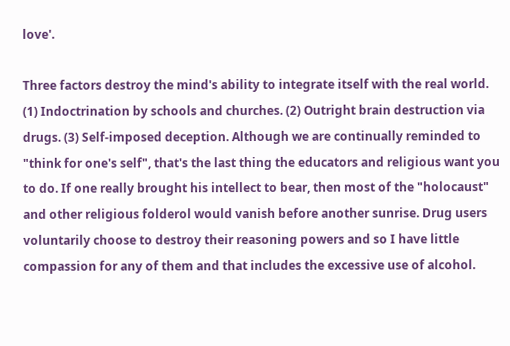love'.

Three factors destroy the mind's ability to integrate itself with the real world. (1) Indoctrination by schools and churches. (2) Outright brain destruction via drugs. (3) Self-imposed deception. Although we are continually reminded to "think for one's self", that's the last thing the educators and religious want you to do. If one really brought his intellect to bear, then most of the "holocaust" and other religious folderol would vanish before another sunrise. Drug users voluntarily choose to destroy their reasoning powers and so I have little compassion for any of them and that includes the excessive use of alcohol.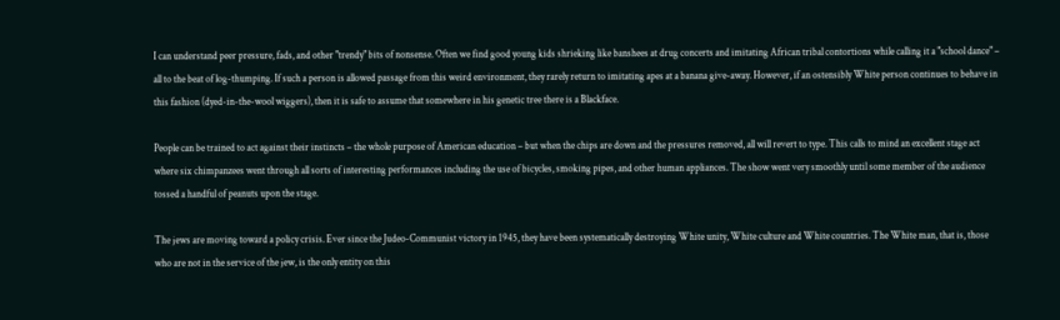I can understand peer pressure, fads, and other "trendy" bits of nonsense. Often we find good young kids shrieking like banshees at drug concerts and imitating African tribal contortions while calling it a "school dance" – all to the beat of log-thumping. If such a person is allowed passage from this weird environment, they rarely return to imitating apes at a banana give-away. However, if an ostensibly White person continues to behave in this fashion (dyed-in-the-wool wiggers), then it is safe to assume that somewhere in his genetic tree there is a Blackface.

People can be trained to act against their instincts – the whole purpose of American education – but when the chips are down and the pressures removed, all will revert to type. This calls to mind an excellent stage act where six chimpanzees went through all sorts of interesting performances including the use of bicycles, smoking pipes, and other human appliances. The show went very smoothly until some member of the audience tossed a handful of peanuts upon the stage.

The jews are moving toward a policy crisis. Ever since the Judeo-Communist victory in 1945, they have been systematically destroying White unity, White culture and White countries. The White man, that is, those who are not in the service of the jew, is the only entity on this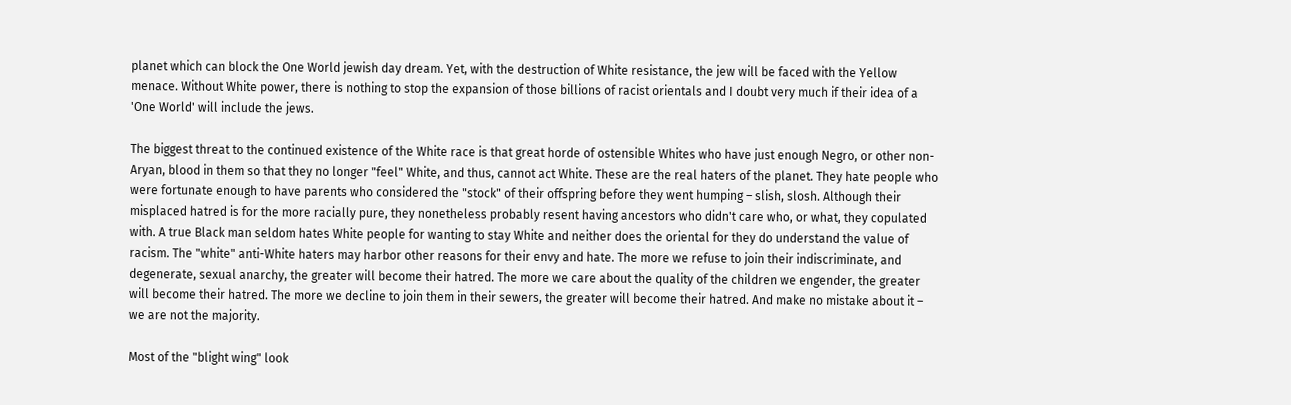planet which can block the One World jewish day dream. Yet, with the destruction of White resistance, the jew will be faced with the Yellow menace. Without White power, there is nothing to stop the expansion of those billions of racist orientals and I doubt very much if their idea of a 'One World' will include the jews.

The biggest threat to the continued existence of the White race is that great horde of ostensible Whites who have just enough Negro, or other non-Aryan, blood in them so that they no longer "feel" White, and thus, cannot act White. These are the real haters of the planet. They hate people who were fortunate enough to have parents who considered the "stock" of their offspring before they went humping – slish, slosh. Although their misplaced hatred is for the more racially pure, they nonetheless probably resent having ancestors who didn't care who, or what, they copulated with. A true Black man seldom hates White people for wanting to stay White and neither does the oriental for they do understand the value of racism. The "white" anti-White haters may harbor other reasons for their envy and hate. The more we refuse to join their indiscriminate, and degenerate, sexual anarchy, the greater will become their hatred. The more we care about the quality of the children we engender, the greater will become their hatred. The more we decline to join them in their sewers, the greater will become their hatred. And make no mistake about it – we are not the majority.

Most of the "blight wing" look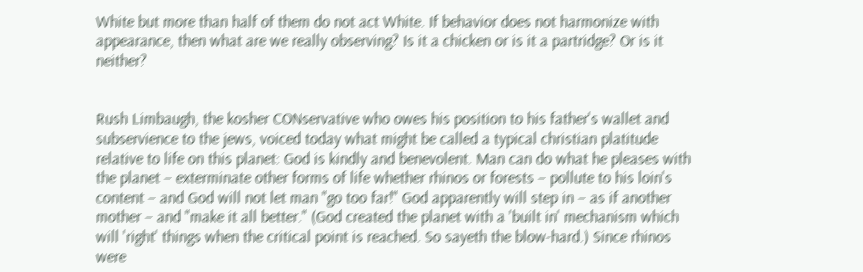White but more than half of them do not act White. If behavior does not harmonize with appearance, then what are we really observing? Is it a chicken or is it a partridge? Or is it neither?


Rush Limbaugh, the kosher CONservative who owes his position to his father's wallet and subservience to the jews, voiced today what might be called a typical christian platitude relative to life on this planet: God is kindly and benevolent. Man can do what he pleases with the planet – exterminate other forms of life whether rhinos or forests – pollute to his loin's content – and God will not let man "go too far!" God apparently will step in – as if another mother – and "make it all better." (God created the planet with a 'built in' mechanism which will 'right' things when the critical point is reached. So sayeth the blow-hard.) Since rhinos were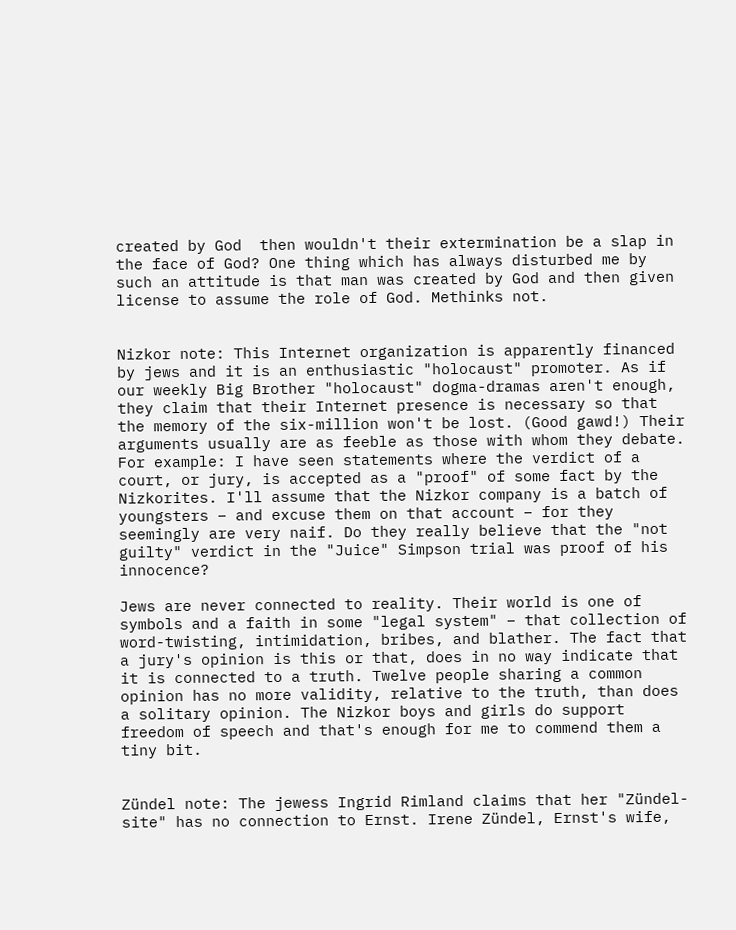created by God  then wouldn't their extermination be a slap in the face of God? One thing which has always disturbed me by such an attitude is that man was created by God and then given license to assume the role of God. Methinks not.


Nizkor note: This Internet organization is apparently financed by jews and it is an enthusiastic "holocaust" promoter. As if our weekly Big Brother "holocaust" dogma-dramas aren't enough, they claim that their Internet presence is necessary so that the memory of the six-million won't be lost. (Good gawd!) Their arguments usually are as feeble as those with whom they debate. For example: I have seen statements where the verdict of a court, or jury, is accepted as a "proof" of some fact by the Nizkorites. I'll assume that the Nizkor company is a batch of youngsters – and excuse them on that account – for they seemingly are very naif. Do they really believe that the "not guilty" verdict in the "Juice" Simpson trial was proof of his innocence?

Jews are never connected to reality. Their world is one of symbols and a faith in some "legal system" – that collection of word-twisting, intimidation, bribes, and blather. The fact that a jury's opinion is this or that, does in no way indicate that it is connected to a truth. Twelve people sharing a common opinion has no more validity, relative to the truth, than does a solitary opinion. The Nizkor boys and girls do support freedom of speech and that's enough for me to commend them a tiny bit.


Zündel note: The jewess Ingrid Rimland claims that her "Zündel-site" has no connection to Ernst. Irene Zündel, Ernst's wife,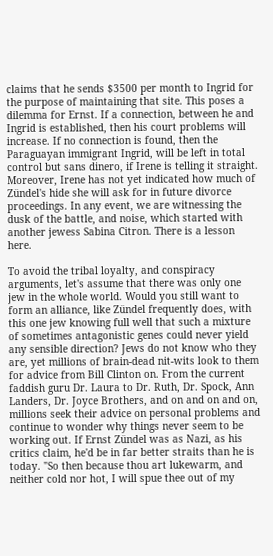claims that he sends $3500 per month to Ingrid for the purpose of maintaining that site. This poses a dilemma for Ernst. If a connection, between he and Ingrid is established, then his court problems will increase. If no connection is found, then the Paraguayan immigrant Ingrid, will be left in total control but sans dinero, if Irene is telling it straight. Moreover, Irene has not yet indicated how much of Zündel's hide she will ask for in future divorce proceedings. In any event, we are witnessing the dusk of the battle, and noise, which started with another jewess Sabina Citron. There is a lesson here.

To avoid the tribal loyalty, and conspiracy arguments, let's assume that there was only one jew in the whole world. Would you still want to form an alliance, like Zündel frequently does, with this one jew knowing full well that such a mixture of sometimes antagonistic genes could never yield any sensible direction? Jews do not know who they are, yet millions of brain-dead nit-wits look to them for advice from Bill Clinton on. From the current faddish guru Dr. Laura to Dr. Ruth, Dr. Spock, Ann Landers, Dr. Joyce Brothers, and on and on and on, millions seek their advice on personal problems and continue to wonder why things never seem to be working out. If Ernst Zündel was as Nazi, as his critics claim, he'd be in far better straits than he is today. "So then because thou art lukewarm, and neither cold nor hot, I will spue thee out of my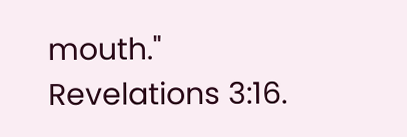mouth." Revelations 3:16.